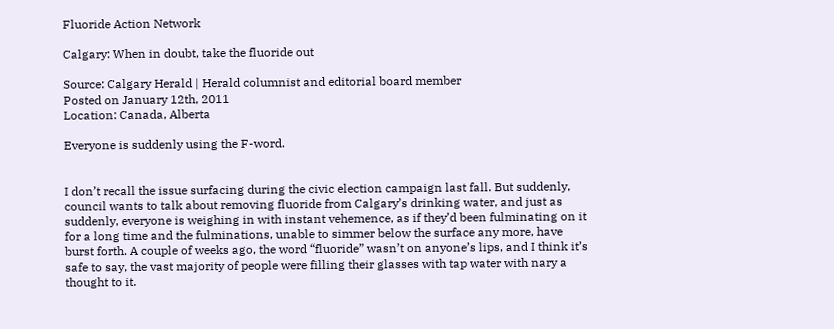Fluoride Action Network

Calgary: When in doubt, take the fluoride out

Source: Calgary Herald | Herald columnist and editorial board member
Posted on January 12th, 2011
Location: Canada, Alberta

Everyone is suddenly using the F-word.


I don’t recall the issue surfacing during the civic election campaign last fall. But suddenly, council wants to talk about removing fluoride from Calgary’s drinking water, and just as suddenly, everyone is weighing in with instant vehemence, as if they’d been fulminating on it for a long time and the fulminations, unable to simmer below the surface any more, have burst forth. A couple of weeks ago, the word “fluoride” wasn’t on anyone’s lips, and I think it’s safe to say, the vast majority of people were filling their glasses with tap water with nary a thought to it.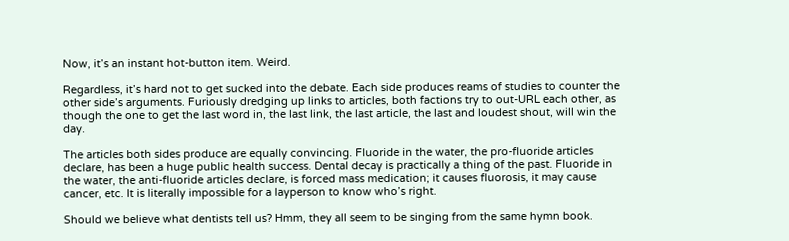Now, it’s an instant hot-button item. Weird.

Regardless, it’s hard not to get sucked into the debate. Each side produces reams of studies to counter the other side’s arguments. Furiously dredging up links to articles, both factions try to out-URL each other, as though the one to get the last word in, the last link, the last article, the last and loudest shout, will win the day.

The articles both sides produce are equally convincing. Fluoride in the water, the pro-fluoride articles declare, has been a huge public health success. Dental decay is practically a thing of the past. Fluoride in the water, the anti-fluoride articles declare, is forced mass medication; it causes fluorosis, it may cause cancer, etc. It is literally impossible for a layperson to know who’s right.

Should we believe what dentists tell us? Hmm, they all seem to be singing from the same hymn book.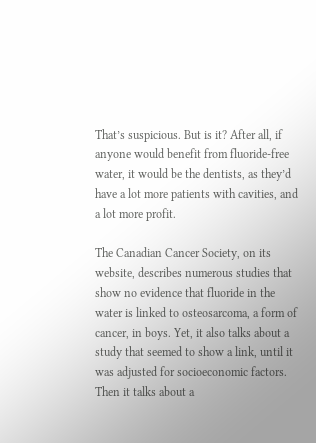That’s suspicious. But is it? After all, if anyone would benefit from fluoride-free water, it would be the dentists, as they’d have a lot more patients with cavities, and a lot more profit.

The Canadian Cancer Society, on its website, describes numerous studies that show no evidence that fluoride in the water is linked to osteosarcoma, a form of cancer, in boys. Yet, it also talks about a study that seemed to show a link, until it was adjusted for socioeconomic factors. Then it talks about a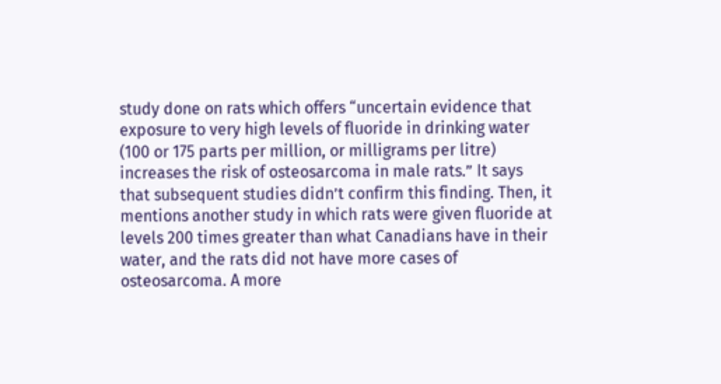study done on rats which offers “uncertain evidence that exposure to very high levels of fluoride in drinking water (100 or 175 parts per million, or milligrams per litre) increases the risk of osteosarcoma in male rats.” It says that subsequent studies didn’t confirm this finding. Then, it mentions another study in which rats were given fluoride at levels 200 times greater than what Canadians have in their water, and the rats did not have more cases of osteosarcoma. A more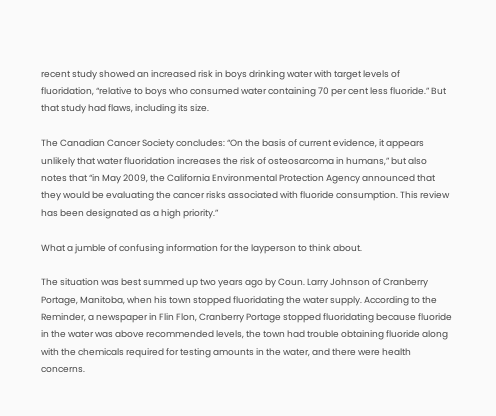recent study showed an increased risk in boys drinking water with target levels of fluoridation, “relative to boys who consumed water containing 70 per cent less fluoride.” But that study had flaws, including its size.

The Canadian Cancer Society concludes: “On the basis of current evidence, it appears unlikely that water fluoridation increases the risk of osteosarcoma in humans,” but also notes that “in May 2009, the California Environmental Protection Agency announced that they would be evaluating the cancer risks associated with fluoride consumption. This review has been designated as a high priority.”

What a jumble of confusing information for the layperson to think about.

The situation was best summed up two years ago by Coun. Larry Johnson of Cranberry Portage, Manitoba, when his town stopped fluoridating the water supply. According to the Reminder, a newspaper in Flin Flon, Cranberry Portage stopped fluoridating because fluoride in the water was above recommended levels, the town had trouble obtaining fluoride along with the chemicals required for testing amounts in the water, and there were health concerns.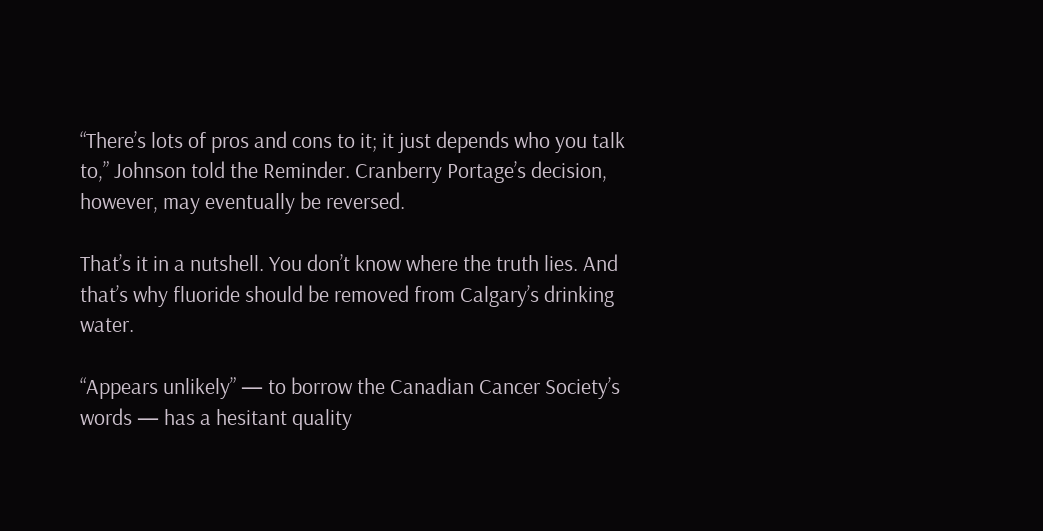“There’s lots of pros and cons to it; it just depends who you talk to,” Johnson told the Reminder. Cranberry Portage’s decision, however, may eventually be reversed.

That’s it in a nutshell. You don’t know where the truth lies. And that’s why fluoride should be removed from Calgary’s drinking water.

“Appears unlikely” — to borrow the Canadian Cancer Society’s words — has a hesitant quality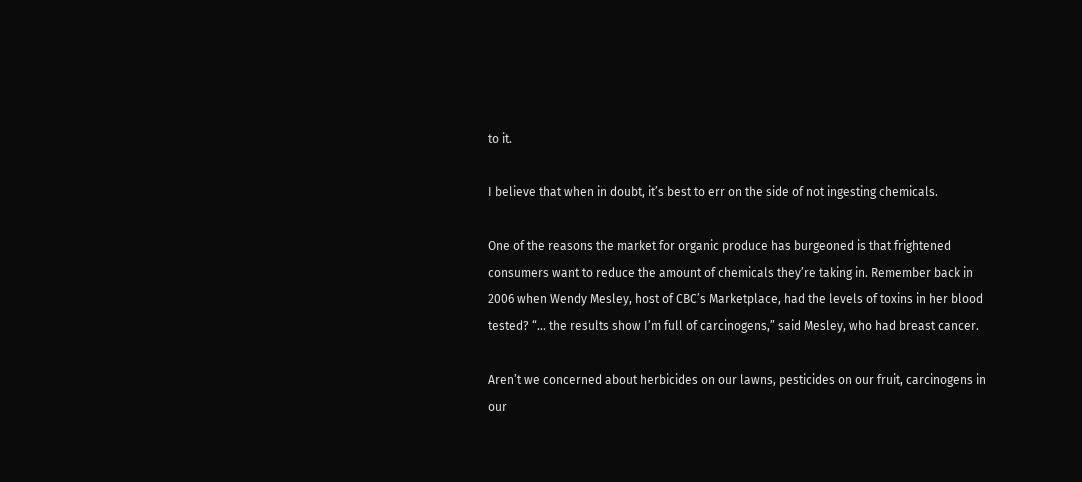to it.

I believe that when in doubt, it’s best to err on the side of not ingesting chemicals.

One of the reasons the market for organic produce has burgeoned is that frightened consumers want to reduce the amount of chemicals they’re taking in. Remember back in 2006 when Wendy Mesley, host of CBC’s Marketplace, had the levels of toxins in her blood tested? “… the results show I’m full of carcinogens,” said Mesley, who had breast cancer.

Aren’t we concerned about herbicides on our lawns, pesticides on our fruit, carcinogens in our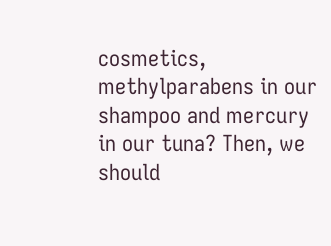cosmetics, methylparabens in our shampoo and mercury in our tuna? Then, we should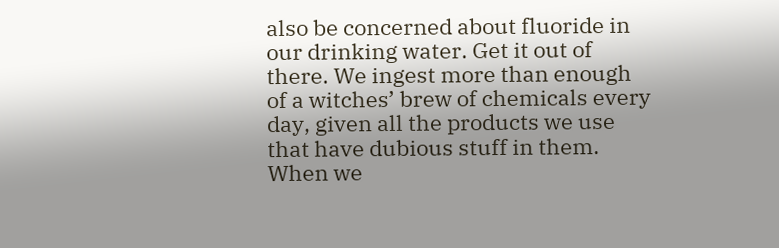also be concerned about fluoride in our drinking water. Get it out of there. We ingest more than enough of a witches’ brew of chemicals every day, given all the products we use that have dubious stuff in them. When we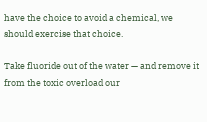have the choice to avoid a chemical, we should exercise that choice.

Take fluoride out of the water — and remove it from the toxic overload our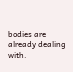bodies are already dealing with.